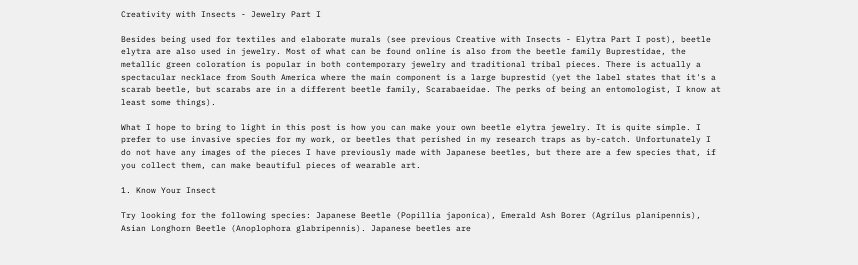Creativity with Insects - Jewelry Part I

Besides being used for textiles and elaborate murals (see previous Creative with Insects - Elytra Part I post), beetle elytra are also used in jewelry. Most of what can be found online is also from the beetle family Buprestidae, the metallic green coloration is popular in both contemporary jewelry and traditional tribal pieces. There is actually a spectacular necklace from South America where the main component is a large buprestid (yet the label states that it's a scarab beetle, but scarabs are in a different beetle family, Scarabaeidae. The perks of being an entomologist, I know at least some things).

What I hope to bring to light in this post is how you can make your own beetle elytra jewelry. It is quite simple. I prefer to use invasive species for my work, or beetles that perished in my research traps as by-catch. Unfortunately I do not have any images of the pieces I have previously made with Japanese beetles, but there are a few species that, if you collect them, can make beautiful pieces of wearable art.

1. Know Your Insect

Try looking for the following species: Japanese Beetle (Popillia japonica), Emerald Ash Borer (Agrilus planipennis), Asian Longhorn Beetle (Anoplophora glabripennis). Japanese beetles are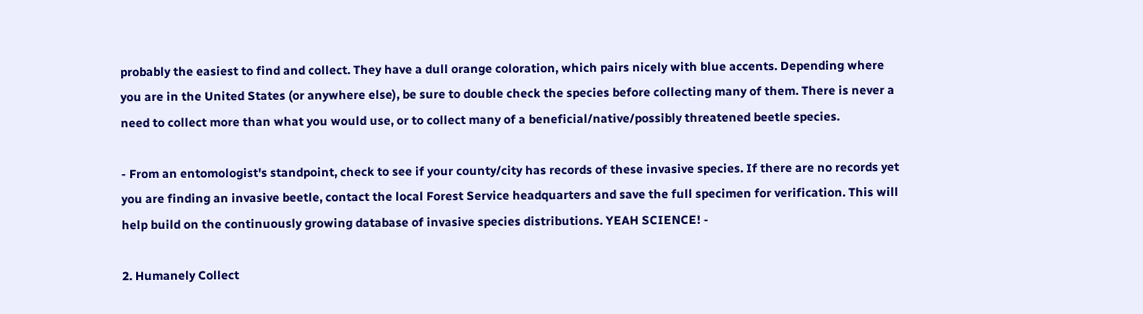probably the easiest to find and collect. They have a dull orange coloration, which pairs nicely with blue accents. Depending where you are in the United States (or anywhere else), be sure to double check the species before collecting many of them. There is never a need to collect more than what you would use, or to collect many of a beneficial/native/possibly threatened beetle species.

- From an entomologist's standpoint, check to see if your county/city has records of these invasive species. If there are no records yet you are finding an invasive beetle, contact the local Forest Service headquarters and save the full specimen for verification. This will help build on the continuously growing database of invasive species distributions. YEAH SCIENCE! -

2. Humanely Collect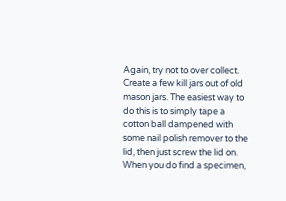Again, try not to over collect. Create a few kill jars out of old mason jars. The easiest way to do this is to simply tape a cotton ball dampened with some nail polish remover to the lid, then just screw the lid on. When you do find a specimen,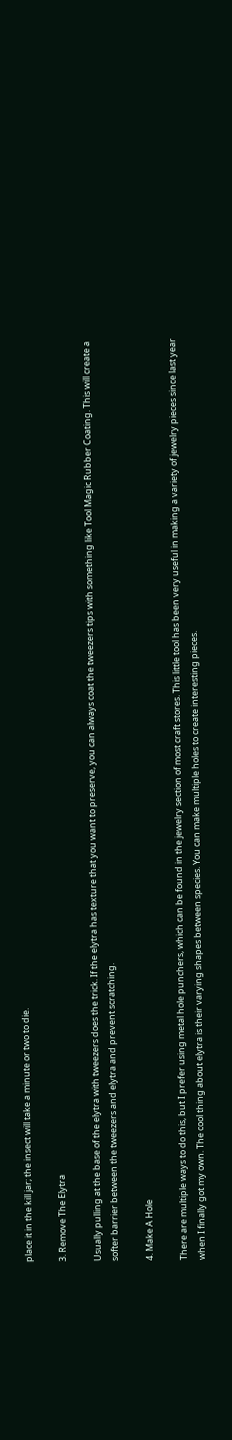place it in the kill jar; the insect will take a minute or two to die.

3. Remove The Elytra

Usually pulling at the base of the elytra with tweezers does the trick. If the elytra has texture that you want to preserve, you can always coat the tweezers tips with something like Tool Magic Rubber Coating. This will create a softer barrier between the tweezers and elytra and prevent scratching.

4. Make A Hole

There are multiple ways to do this, but I prefer using metal hole punchers, which can be found in the jewelry section of most craft stores. This little tool has been very useful in making a variety of jewelry pieces since last year when I finally got my own. The cool thing about elytra is their varying shapes between species. You can make multiple holes to create interesting pieces.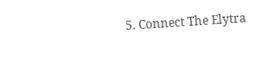5. Connect The Elytra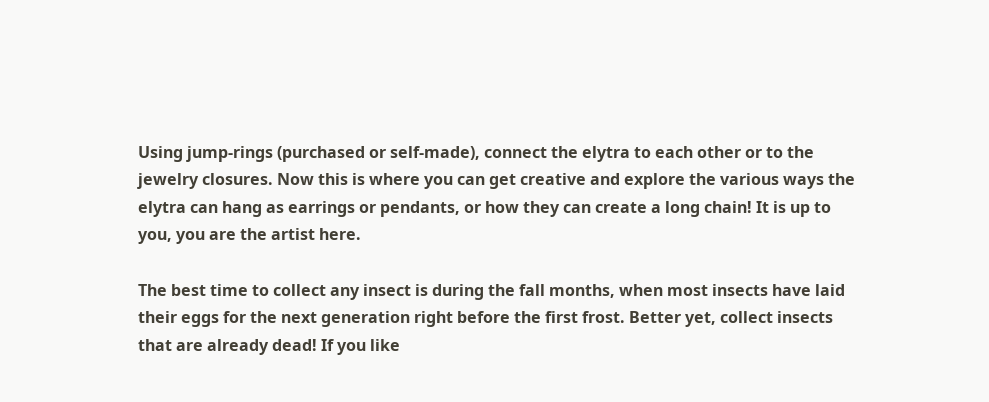Using jump-rings (purchased or self-made), connect the elytra to each other or to the jewelry closures. Now this is where you can get creative and explore the various ways the elytra can hang as earrings or pendants, or how they can create a long chain! It is up to you, you are the artist here.

The best time to collect any insect is during the fall months, when most insects have laid their eggs for the next generation right before the first frost. Better yet, collect insects that are already dead! If you like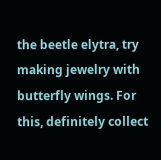the beetle elytra, try making jewelry with butterfly wings. For this, definitely collect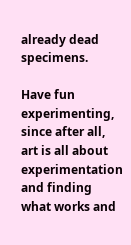already dead specimens.

Have fun experimenting, since after all, art is all about experimentation and finding what works and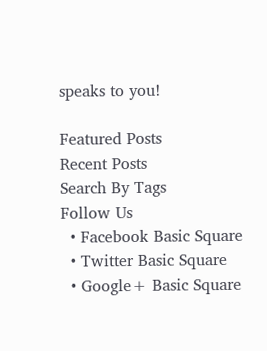speaks to you!

Featured Posts
Recent Posts
Search By Tags
Follow Us
  • Facebook Basic Square
  • Twitter Basic Square
  • Google+ Basic Square